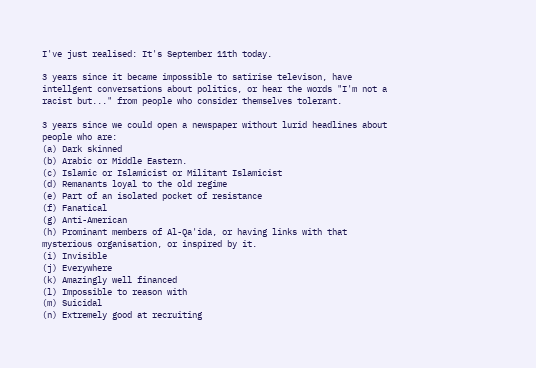I've just realised: It's September 11th today.

3 years since it became impossible to satirise televison, have intellgent conversations about politics, or hear the words "I'm not a racist but..." from people who consider themselves tolerant.

3 years since we could open a newspaper without lurid headlines about people who are:
(a) Dark skinned
(b) Arabic or Middle Eastern.
(c) Islamic or Islamicist or Militant Islamicist
(d) Remanants loyal to the old regime
(e) Part of an isolated pocket of resistance
(f) Fanatical
(g) Anti-American
(h) Prominant members of Al-Qa'ida, or having links with that mysterious organisation, or inspired by it.
(i) Invisible
(j) Everywhere
(k) Amazingly well financed
(l) Impossible to reason with
(m) Suicidal
(n) Extremely good at recruiting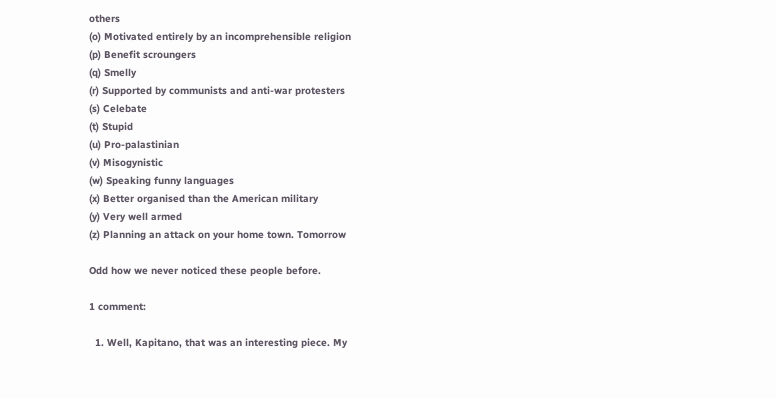others
(o) Motivated entirely by an incomprehensible religion
(p) Benefit scroungers
(q) Smelly
(r) Supported by communists and anti-war protesters
(s) Celebate
(t) Stupid
(u) Pro-palastinian
(v) Misogynistic
(w) Speaking funny languages
(x) Better organised than the American military
(y) Very well armed
(z) Planning an attack on your home town. Tomorrow

Odd how we never noticed these people before.

1 comment:

  1. Well, Kapitano, that was an interesting piece. My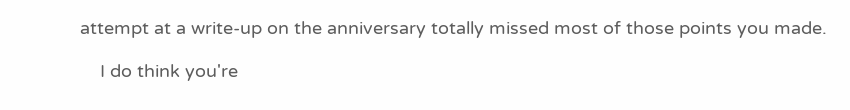attempt at a write-up on the anniversary totally missed most of those points you made.

    I do think you're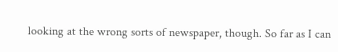looking at the wrong sorts of newspaper, though. So far as I can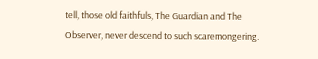tell, those old faithfuls, The Guardian and The Observer, never descend to such scaremongering.